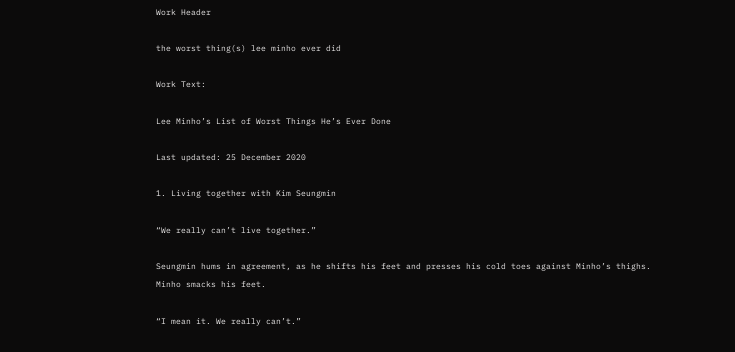Work Header

the worst thing(s) lee minho ever did

Work Text:

Lee Minho’s List of Worst Things He’s Ever Done

Last updated: 25 December 2020

1. Living together with Kim Seungmin

“We really can’t live together.”

Seungmin hums in agreement, as he shifts his feet and presses his cold toes against Minho’s thighs. Minho smacks his feet.

“I mean it. We really can’t.”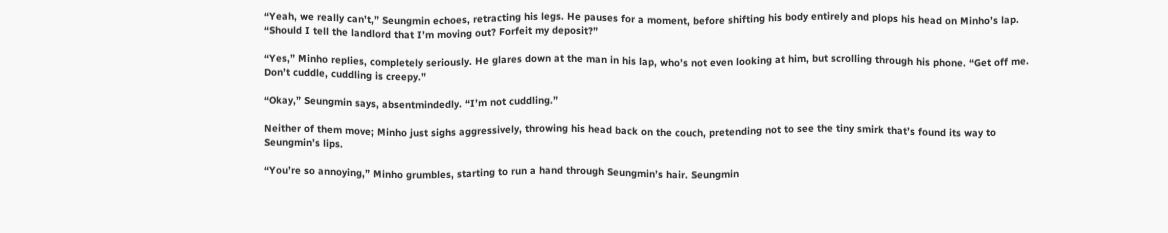“Yeah, we really can’t,” Seungmin echoes, retracting his legs. He pauses for a moment, before shifting his body entirely and plops his head on Minho’s lap. “Should I tell the landlord that I’m moving out? Forfeit my deposit?”

“Yes,” Minho replies, completely seriously. He glares down at the man in his lap, who’s not even looking at him, but scrolling through his phone. “Get off me. Don’t cuddle, cuddling is creepy.”

“Okay,” Seungmin says, absentmindedly. “I’m not cuddling.”

Neither of them move; Minho just sighs aggressively, throwing his head back on the couch, pretending not to see the tiny smirk that’s found its way to Seungmin’s lips.

“You’re so annoying,” Minho grumbles, starting to run a hand through Seungmin’s hair. Seungmin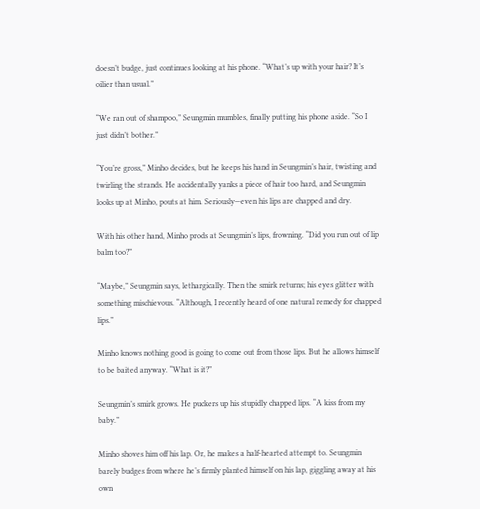doesn’t budge, just continues looking at his phone. “What’s up with your hair? It’s oilier than usual.”

“We ran out of shampoo,” Seungmin mumbles, finally putting his phone aside. “So I just didn’t bother.”

“You’re gross,” Minho decides, but he keeps his hand in Seungmin’s hair, twisting and twirling the strands. He accidentally yanks a piece of hair too hard, and Seungmin looks up at Minho, pouts at him. Seriously—even his lips are chapped and dry.

With his other hand, Minho prods at Seungmin’s lips, frowning. “Did you run out of lip balm too?”

“Maybe,” Seungmin says, lethargically. Then the smirk returns; his eyes glitter with something mischievous. “Although, I recently heard of one natural remedy for chapped lips.”

Minho knows nothing good is going to come out from those lips. But he allows himself to be baited anyway. “What is it?”

Seungmin’s smirk grows. He puckers up his stupidly chapped lips. “A kiss from my baby.”

Minho shoves him off his lap. Or, he makes a half-hearted attempt to. Seungmin barely budges from where he’s firmly planted himself on his lap, giggling away at his own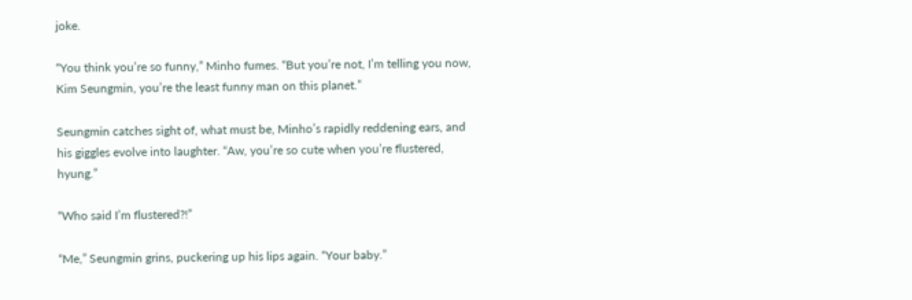joke.

“You think you’re so funny,” Minho fumes. “But you’re not, I’m telling you now, Kim Seungmin, you’re the least funny man on this planet.”

Seungmin catches sight of, what must be, Minho’s rapidly reddening ears, and his giggles evolve into laughter. “Aw, you’re so cute when you’re flustered, hyung.”

“Who said I’m flustered?!”

“Me,” Seungmin grins, puckering up his lips again. “Your baby.”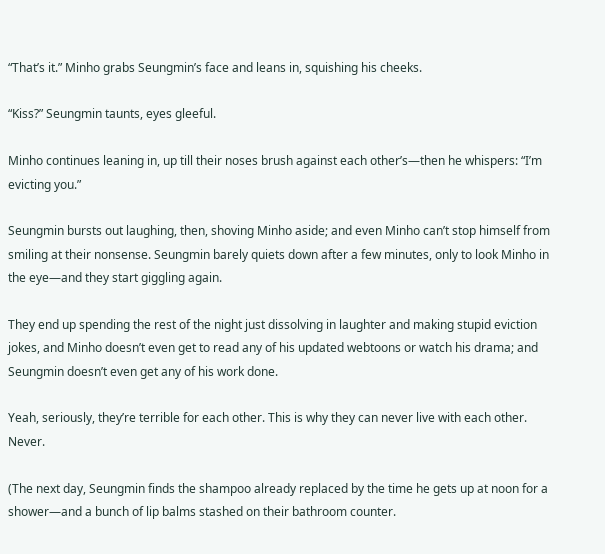“That’s it.” Minho grabs Seungmin’s face and leans in, squishing his cheeks.

“Kiss?” Seungmin taunts, eyes gleeful.

Minho continues leaning in, up till their noses brush against each other’s—then he whispers: “I’m evicting you.”

Seungmin bursts out laughing, then, shoving Minho aside; and even Minho can’t stop himself from smiling at their nonsense. Seungmin barely quiets down after a few minutes, only to look Minho in the eye—and they start giggling again.

They end up spending the rest of the night just dissolving in laughter and making stupid eviction jokes, and Minho doesn’t even get to read any of his updated webtoons or watch his drama; and Seungmin doesn’t even get any of his work done.

Yeah, seriously, they’re terrible for each other. This is why they can never live with each other. Never.

(The next day, Seungmin finds the shampoo already replaced by the time he gets up at noon for a shower—and a bunch of lip balms stashed on their bathroom counter.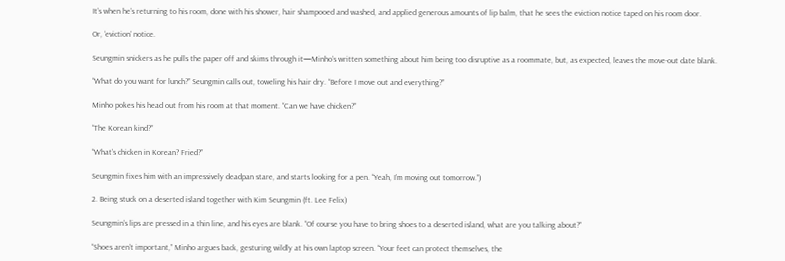It’s when he’s returning to his room, done with his shower, hair shampooed and washed, and applied generous amounts of lip balm, that he sees the eviction notice taped on his room door.

Or, ‘eviction’ notice.

Seungmin snickers as he pulls the paper off and skims through it—Minho’s written something about him being too disruptive as a roommate, but, as expected, leaves the move-out date blank.

“What do you want for lunch?” Seungmin calls out, toweling his hair dry. “Before I move out and everything?”

Minho pokes his head out from his room at that moment. “Can we have chicken?”

“The Korean kind?”

“What’s chicken in Korean? Fried?”

Seungmin fixes him with an impressively deadpan stare, and starts looking for a pen. “Yeah, I’m moving out tomorrow.”)

2. Being stuck on a deserted island together with Kim Seungmin (ft. Lee Felix)

Seungmin’s lips are pressed in a thin line, and his eyes are blank. “Of course you have to bring shoes to a deserted island, what are you talking about?”

“Shoes aren’t important,” Minho argues back, gesturing wildly at his own laptop screen. “Your feet can protect themselves, the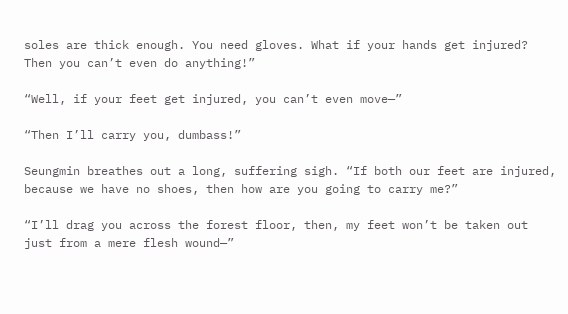soles are thick enough. You need gloves. What if your hands get injured? Then you can’t even do anything!”

“Well, if your feet get injured, you can’t even move—”

“Then I’ll carry you, dumbass!”

Seungmin breathes out a long, suffering sigh. “If both our feet are injured, because we have no shoes, then how are you going to carry me?”

“I’ll drag you across the forest floor, then, my feet won’t be taken out just from a mere flesh wound—”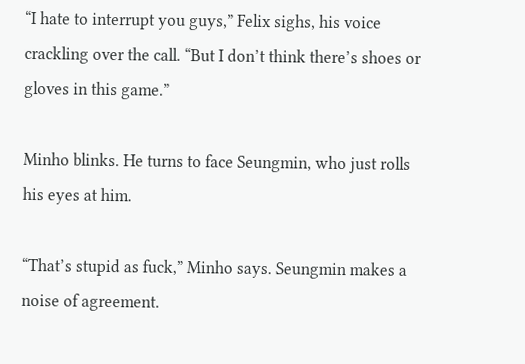“I hate to interrupt you guys,” Felix sighs, his voice crackling over the call. “But I don’t think there’s shoes or gloves in this game.”

Minho blinks. He turns to face Seungmin, who just rolls his eyes at him.

“That’s stupid as fuck,” Minho says. Seungmin makes a noise of agreement.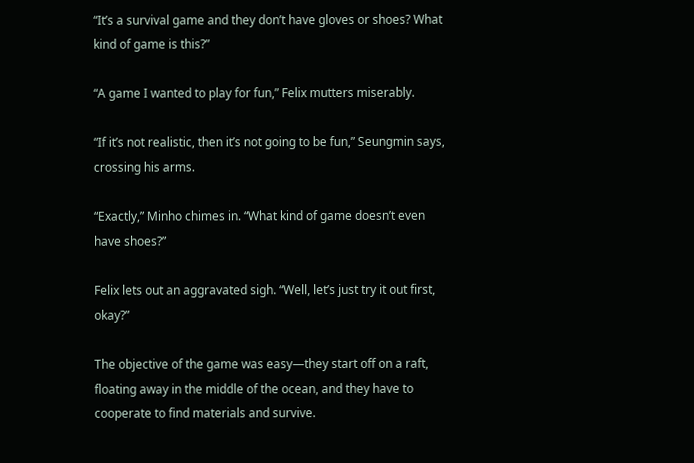“It’s a survival game and they don’t have gloves or shoes? What kind of game is this?”

“A game I wanted to play for fun,” Felix mutters miserably.

“If it’s not realistic, then it’s not going to be fun,” Seungmin says, crossing his arms.

“Exactly,” Minho chimes in. “What kind of game doesn’t even have shoes?”

Felix lets out an aggravated sigh. “Well, let’s just try it out first, okay?”

The objective of the game was easy—they start off on a raft, floating away in the middle of the ocean, and they have to cooperate to find materials and survive.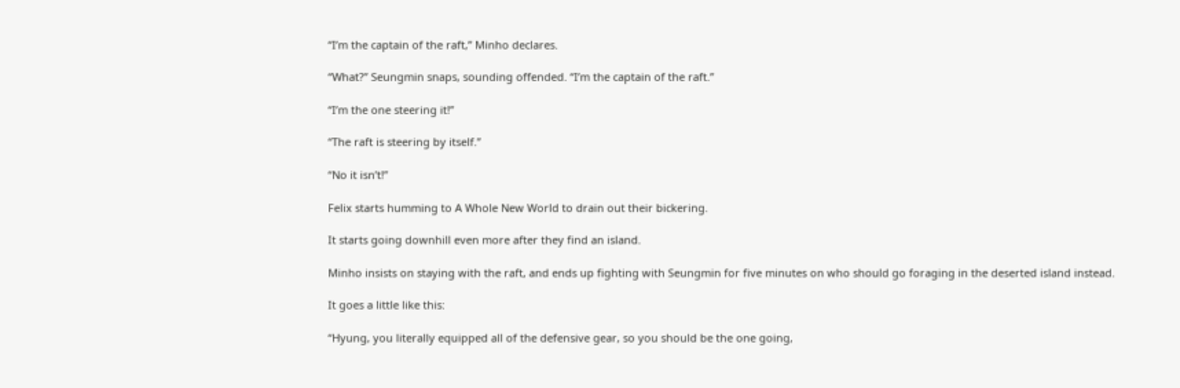“I’m the captain of the raft,” Minho declares.

“What?” Seungmin snaps, sounding offended. “I’m the captain of the raft.”

“I’m the one steering it!”

“The raft is steering by itself.”

“No it isn’t!”

Felix starts humming to A Whole New World to drain out their bickering.

It starts going downhill even more after they find an island.

Minho insists on staying with the raft, and ends up fighting with Seungmin for five minutes on who should go foraging in the deserted island instead.

It goes a little like this:

“Hyung, you literally equipped all of the defensive gear, so you should be the one going,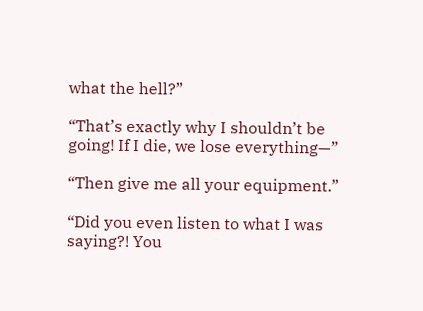what the hell?”

“That’s exactly why I shouldn’t be going! If I die, we lose everything—”

“Then give me all your equipment.”

“Did you even listen to what I was saying?! You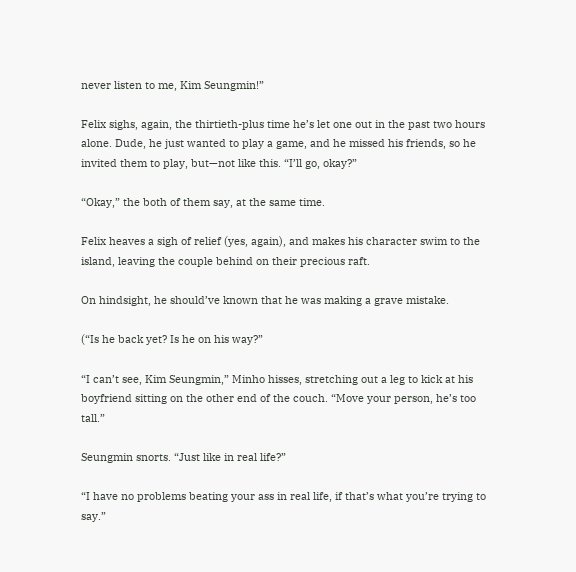never listen to me, Kim Seungmin!”

Felix sighs, again, the thirtieth-plus time he’s let one out in the past two hours alone. Dude, he just wanted to play a game, and he missed his friends, so he invited them to play, but—not like this. “I’ll go, okay?”

“Okay,” the both of them say, at the same time.

Felix heaves a sigh of relief (yes, again), and makes his character swim to the island, leaving the couple behind on their precious raft.

On hindsight, he should’ve known that he was making a grave mistake.

(“Is he back yet? Is he on his way?”

“I can’t see, Kim Seungmin,” Minho hisses, stretching out a leg to kick at his boyfriend sitting on the other end of the couch. “Move your person, he’s too tall.”

Seungmin snorts. “Just like in real life?”

“I have no problems beating your ass in real life, if that’s what you’re trying to say.”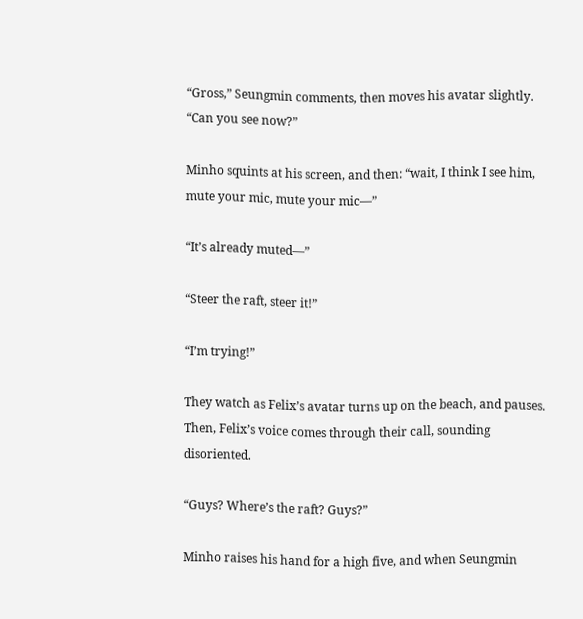“Gross,” Seungmin comments, then moves his avatar slightly. “Can you see now?”

Minho squints at his screen, and then: “wait, I think I see him, mute your mic, mute your mic—”

“It’s already muted—”

“Steer the raft, steer it!”

“I’m trying!”

They watch as Felix’s avatar turns up on the beach, and pauses. Then, Felix’s voice comes through their call, sounding disoriented.

“Guys? Where’s the raft? Guys?”

Minho raises his hand for a high five, and when Seungmin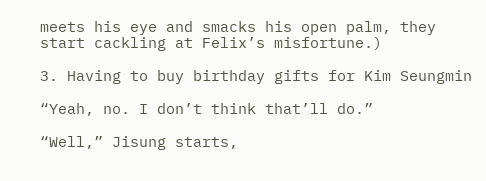meets his eye and smacks his open palm, they start cackling at Felix’s misfortune.)

3. Having to buy birthday gifts for Kim Seungmin

“Yeah, no. I don’t think that’ll do.”

“Well,” Jisung starts,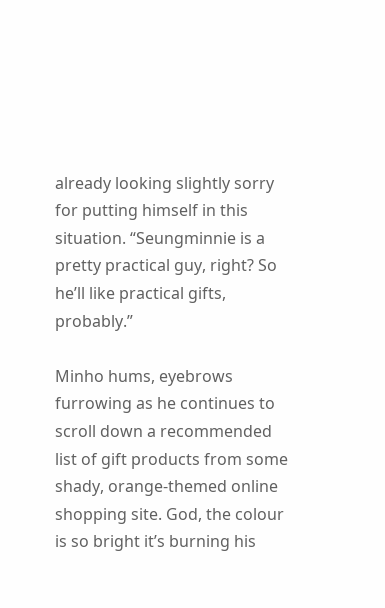already looking slightly sorry for putting himself in this situation. “Seungminnie is a pretty practical guy, right? So he’ll like practical gifts, probably.”

Minho hums, eyebrows furrowing as he continues to scroll down a recommended list of gift products from some shady, orange-themed online shopping site. God, the colour is so bright it’s burning his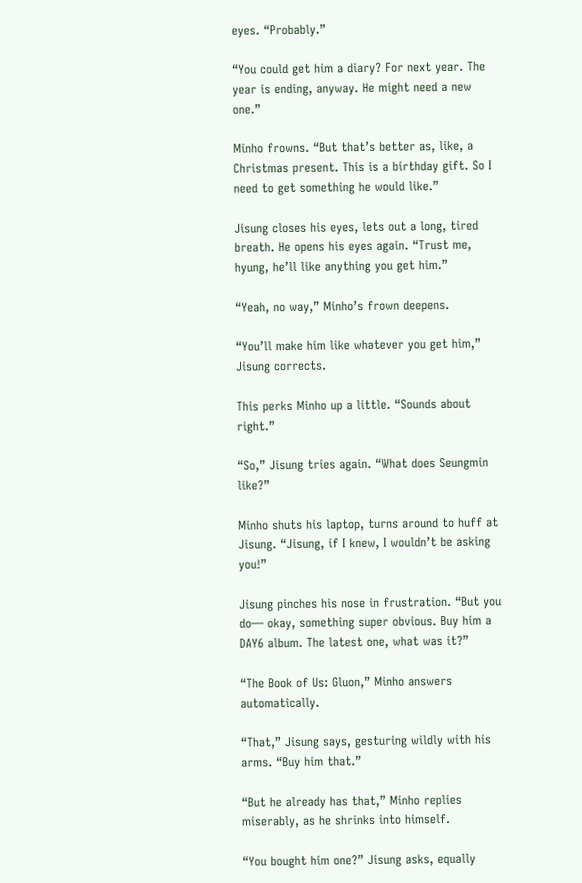eyes. “Probably.”

“You could get him a diary? For next year. The year is ending, anyway. He might need a new one.”

Minho frowns. “But that’s better as, like, a Christmas present. This is a birthday gift. So I need to get something he would like.”

Jisung closes his eyes, lets out a long, tired breath. He opens his eyes again. “Trust me, hyung, he’ll like anything you get him.”

“Yeah, no way,” Minho’s frown deepens.

“You’ll make him like whatever you get him,” Jisung corrects.

This perks Minho up a little. “Sounds about right.”

“So,” Jisung tries again. “What does Seungmin like?”

Minho shuts his laptop, turns around to huff at Jisung. “Jisung, if I knew, I wouldn’t be asking you!”

Jisung pinches his nose in frustration. “But you do— okay, something super obvious. Buy him a DAY6 album. The latest one, what was it?”

“The Book of Us: Gluon,” Minho answers automatically.

“That,” Jisung says, gesturing wildly with his arms. “Buy him that.”

“But he already has that,” Minho replies miserably, as he shrinks into himself.

“You bought him one?” Jisung asks, equally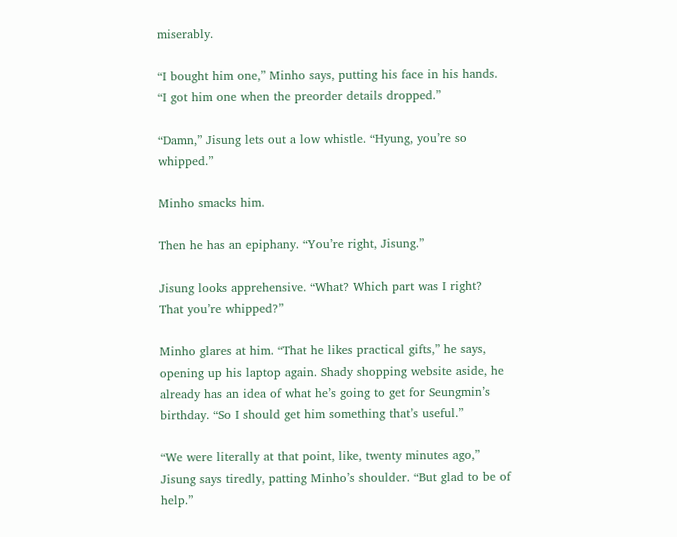miserably.

“I bought him one,” Minho says, putting his face in his hands. “I got him one when the preorder details dropped.”

“Damn,” Jisung lets out a low whistle. “Hyung, you’re so whipped.”

Minho smacks him.

Then he has an epiphany. “You’re right, Jisung.”

Jisung looks apprehensive. “What? Which part was I right? That you’re whipped?”

Minho glares at him. “That he likes practical gifts,” he says, opening up his laptop again. Shady shopping website aside, he already has an idea of what he’s going to get for Seungmin’s birthday. “So I should get him something that’s useful.”

“We were literally at that point, like, twenty minutes ago,” Jisung says tiredly, patting Minho’s shoulder. “But glad to be of help.”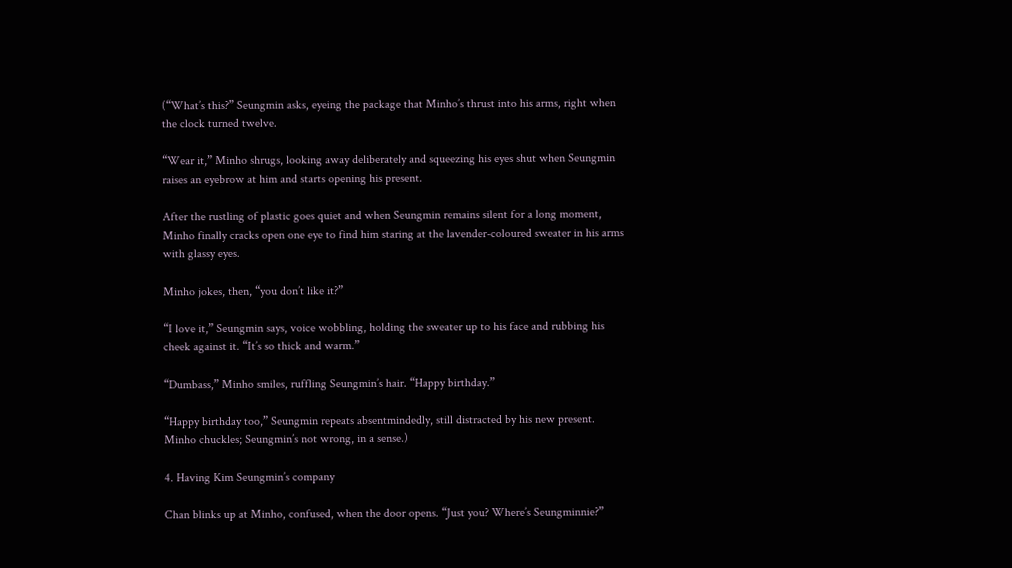(“What’s this?” Seungmin asks, eyeing the package that Minho’s thrust into his arms, right when the clock turned twelve.

“Wear it,” Minho shrugs, looking away deliberately and squeezing his eyes shut when Seungmin raises an eyebrow at him and starts opening his present.

After the rustling of plastic goes quiet and when Seungmin remains silent for a long moment, Minho finally cracks open one eye to find him staring at the lavender-coloured sweater in his arms with glassy eyes.

Minho jokes, then, “you don’t like it?”

“I love it,” Seungmin says, voice wobbling, holding the sweater up to his face and rubbing his cheek against it. “It’s so thick and warm.”

“Dumbass,” Minho smiles, ruffling Seungmin’s hair. “Happy birthday.”

“Happy birthday too,” Seungmin repeats absentmindedly, still distracted by his new present. Minho chuckles; Seungmin’s not wrong, in a sense.)

4. Having Kim Seungmin’s company

Chan blinks up at Minho, confused, when the door opens. “Just you? Where’s Seungminnie?”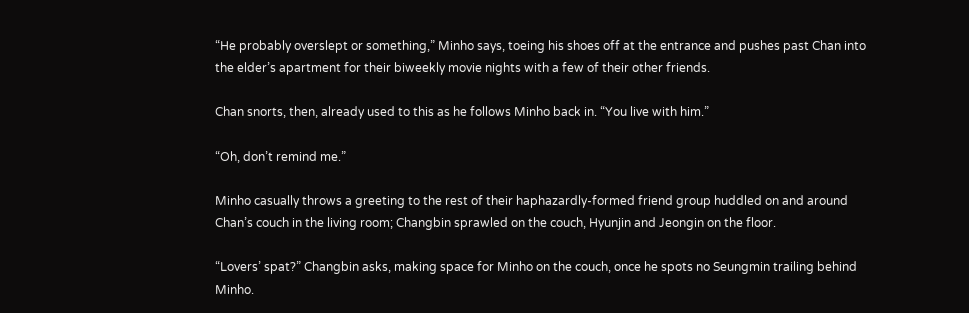“He probably overslept or something,” Minho says, toeing his shoes off at the entrance and pushes past Chan into the elder’s apartment for their biweekly movie nights with a few of their other friends.

Chan snorts, then, already used to this as he follows Minho back in. “You live with him.”

“Oh, don’t remind me.”

Minho casually throws a greeting to the rest of their haphazardly-formed friend group huddled on and around Chan’s couch in the living room; Changbin sprawled on the couch, Hyunjin and Jeongin on the floor.

“Lovers’ spat?” Changbin asks, making space for Minho on the couch, once he spots no Seungmin trailing behind Minho.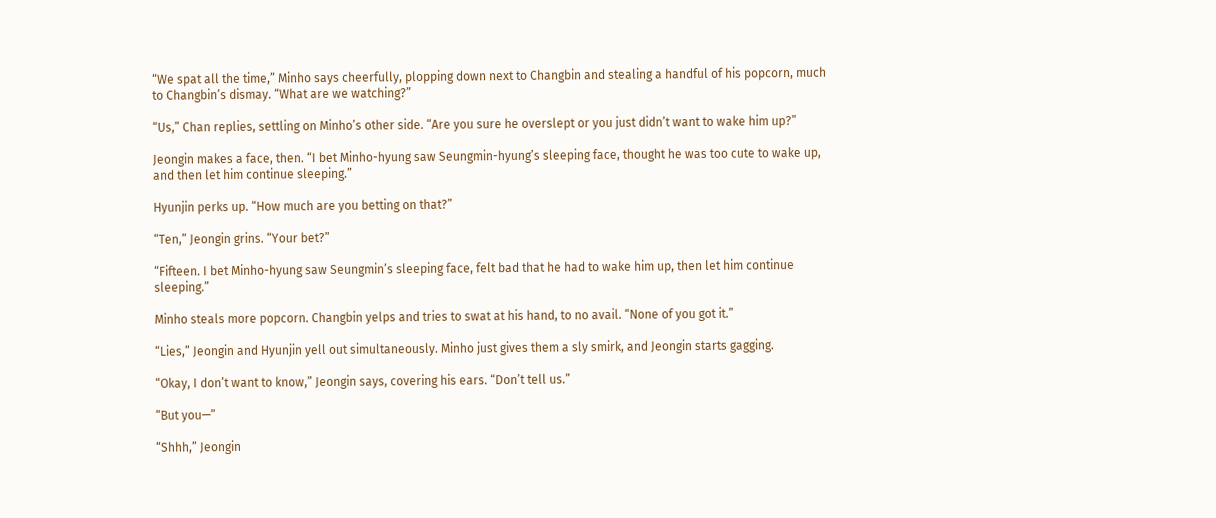“We spat all the time,” Minho says cheerfully, plopping down next to Changbin and stealing a handful of his popcorn, much to Changbin’s dismay. “What are we watching?”

“Us,” Chan replies, settling on Minho’s other side. “Are you sure he overslept or you just didn’t want to wake him up?”

Jeongin makes a face, then. “I bet Minho-hyung saw Seungmin-hyung’s sleeping face, thought he was too cute to wake up, and then let him continue sleeping.”

Hyunjin perks up. “How much are you betting on that?”

“Ten,” Jeongin grins. “Your bet?”

“Fifteen. I bet Minho-hyung saw Seungmin’s sleeping face, felt bad that he had to wake him up, then let him continue sleeping.”

Minho steals more popcorn. Changbin yelps and tries to swat at his hand, to no avail. “None of you got it.”

“Lies,” Jeongin and Hyunjin yell out simultaneously. Minho just gives them a sly smirk, and Jeongin starts gagging.

“Okay, I don’t want to know,” Jeongin says, covering his ears. “Don’t tell us.”

“But you—”

“Shhh,” Jeongin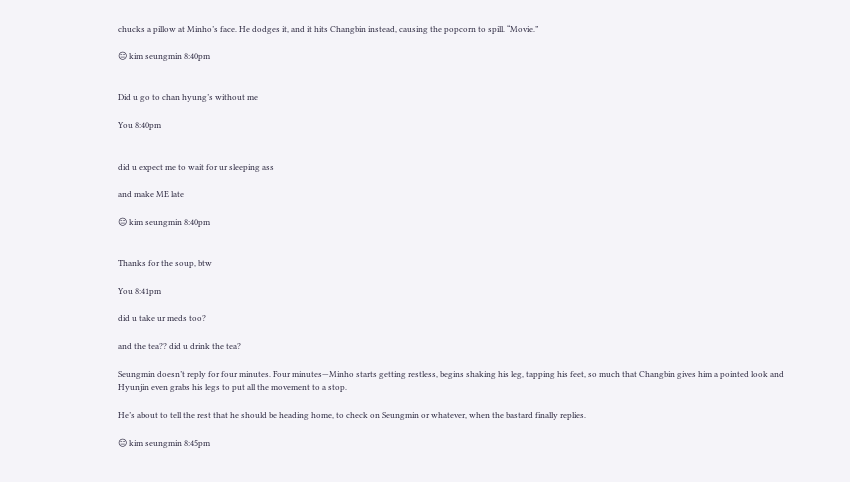chucks a pillow at Minho’s face. He dodges it, and it hits Changbin instead, causing the popcorn to spill. “Movie.”

😑 kim seungmin 8:40pm


Did u go to chan hyung’s without me

You 8:40pm


did u expect me to wait for ur sleeping ass

and make ME late

😑 kim seungmin 8:40pm


Thanks for the soup, btw

You 8:41pm

did u take ur meds too?

and the tea?? did u drink the tea?

Seungmin doesn’t reply for four minutes. Four minutes—Minho starts getting restless, begins shaking his leg, tapping his feet, so much that Changbin gives him a pointed look and Hyunjin even grabs his legs to put all the movement to a stop.

He’s about to tell the rest that he should be heading home, to check on Seungmin or whatever, when the bastard finally replies.

😑 kim seungmin 8:45pm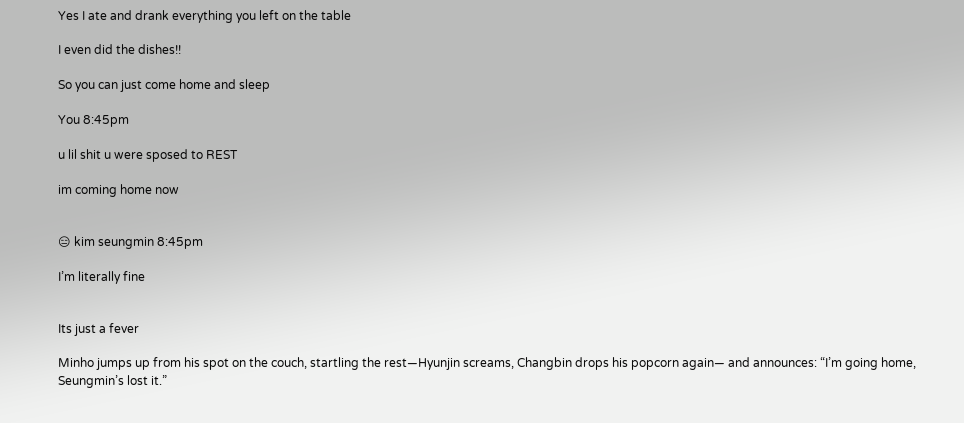Yes I ate and drank everything you left on the table

I even did the dishes!!

So you can just come home and sleep

You 8:45pm

u lil shit u were sposed to REST

im coming home now


😑 kim seungmin 8:45pm

I’m literally fine


Its just a fever

Minho jumps up from his spot on the couch, startling the rest—Hyunjin screams, Changbin drops his popcorn again— and announces: “I’m going home, Seungmin’s lost it.”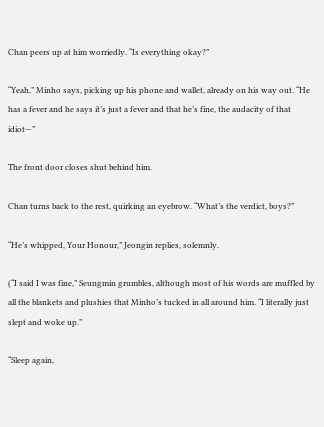Chan peers up at him worriedly. “Is everything okay?”

“Yeah,” Minho says, picking up his phone and wallet, already on his way out. “He has a fever and he says it’s just a fever and that he’s fine, the audacity of that idiot—”

The front door closes shut behind him.

Chan turns back to the rest, quirking an eyebrow. “What’s the verdict, boys?”

“He’s whipped, Your Honour,” Jeongin replies, solemnly.

(“I said I was fine,” Seungmin grumbles, although most of his words are muffled by all the blankets and plushies that Minho’s tucked in all around him. “I literally just slept and woke up.”

“Sleep again,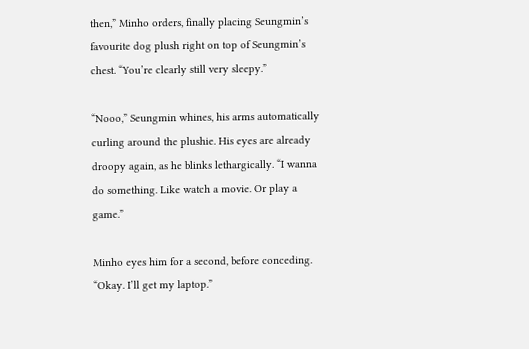then,” Minho orders, finally placing Seungmin’s favourite dog plush right on top of Seungmin’s chest. “You’re clearly still very sleepy.”

“Nooo,” Seungmin whines, his arms automatically curling around the plushie. His eyes are already droopy again, as he blinks lethargically. “I wanna do something. Like watch a movie. Or play a game.”

Minho eyes him for a second, before conceding. “Okay. I’ll get my laptop.”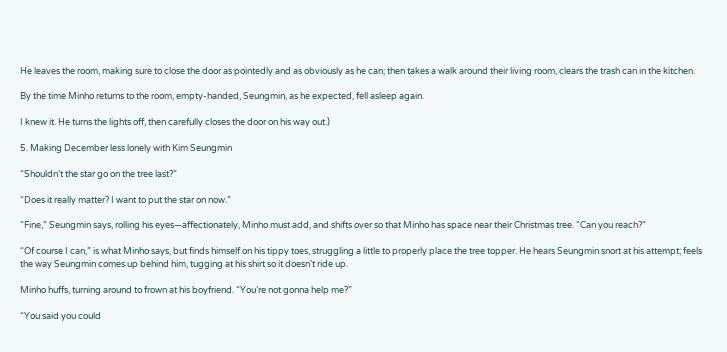He leaves the room, making sure to close the door as pointedly and as obviously as he can; then takes a walk around their living room, clears the trash can in the kitchen.

By the time Minho returns to the room, empty-handed, Seungmin, as he expected, fell asleep again.

I knew it. He turns the lights off, then carefully closes the door on his way out.)

5. Making December less lonely with Kim Seungmin

“Shouldn’t the star go on the tree last?”

“Does it really matter? I want to put the star on now.”

“Fine,” Seungmin says, rolling his eyes—affectionately, Minho must add, and shifts over so that Minho has space near their Christmas tree. “Can you reach?”

“Of course I can,” is what Minho says, but finds himself on his tippy toes, struggling a little to properly place the tree topper. He hears Seungmin snort at his attempt; feels the way Seungmin comes up behind him, tugging at his shirt so it doesn’t ride up.

Minho huffs, turning around to frown at his boyfriend. “You’re not gonna help me?”

“You said you could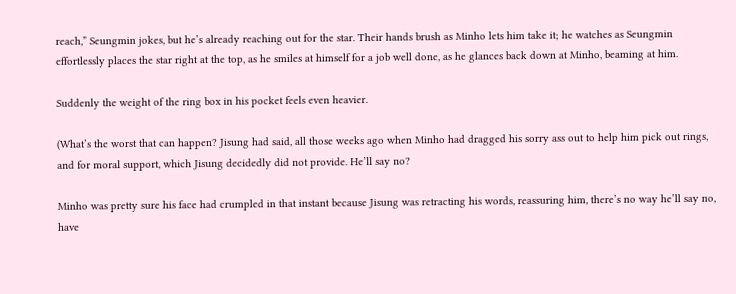reach,” Seungmin jokes, but he’s already reaching out for the star. Their hands brush as Minho lets him take it; he watches as Seungmin effortlessly places the star right at the top, as he smiles at himself for a job well done, as he glances back down at Minho, beaming at him.

Suddenly the weight of the ring box in his pocket feels even heavier.

(What’s the worst that can happen? Jisung had said, all those weeks ago when Minho had dragged his sorry ass out to help him pick out rings, and for moral support, which Jisung decidedly did not provide. He’ll say no?

Minho was pretty sure his face had crumpled in that instant because Jisung was retracting his words, reassuring him, there’s no way he’ll say no, have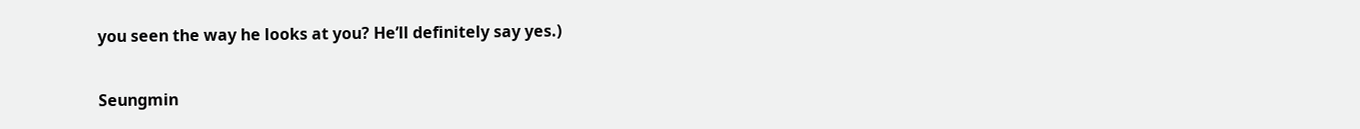you seen the way he looks at you? He’ll definitely say yes.)

Seungmin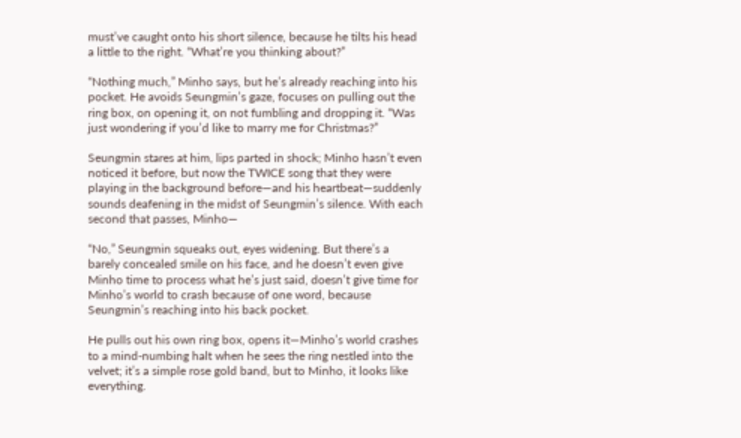must’ve caught onto his short silence, because he tilts his head a little to the right. “What’re you thinking about?”

“Nothing much,” Minho says, but he’s already reaching into his pocket. He avoids Seungmin’s gaze, focuses on pulling out the ring box, on opening it, on not fumbling and dropping it. “Was just wondering if you’d like to marry me for Christmas?”

Seungmin stares at him, lips parted in shock; Minho hasn’t even noticed it before, but now the TWICE song that they were playing in the background before—and his heartbeat—suddenly sounds deafening in the midst of Seungmin’s silence. With each second that passes, Minho—

“No,” Seungmin squeaks out, eyes widening. But there’s a barely concealed smile on his face, and he doesn’t even give Minho time to process what he’s just said, doesn’t give time for Minho’s world to crash because of one word, because Seungmin’s reaching into his back pocket.

He pulls out his own ring box, opens it—Minho’s world crashes to a mind-numbing halt when he sees the ring nestled into the velvet; it’s a simple rose gold band, but to Minho, it looks like everything.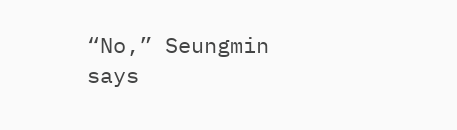“No,” Seungmin says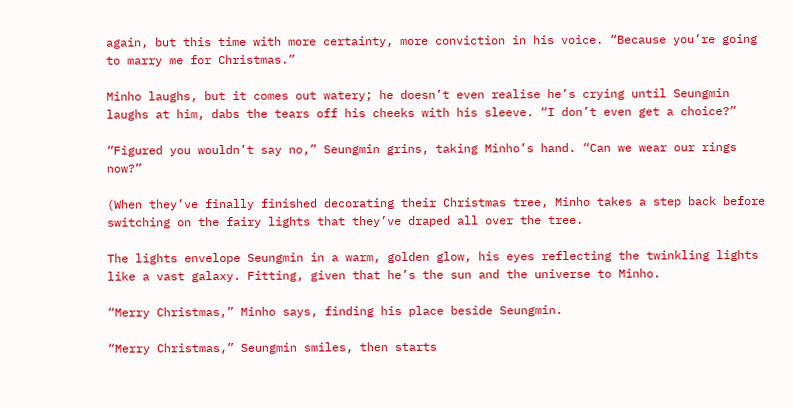again, but this time with more certainty, more conviction in his voice. “Because you’re going to marry me for Christmas.”

Minho laughs, but it comes out watery; he doesn’t even realise he’s crying until Seungmin laughs at him, dabs the tears off his cheeks with his sleeve. “I don’t even get a choice?”

“Figured you wouldn’t say no,” Seungmin grins, taking Minho’s hand. “Can we wear our rings now?”

(When they’ve finally finished decorating their Christmas tree, Minho takes a step back before switching on the fairy lights that they’ve draped all over the tree.

The lights envelope Seungmin in a warm, golden glow, his eyes reflecting the twinkling lights like a vast galaxy. Fitting, given that he’s the sun and the universe to Minho.

“Merry Christmas,” Minho says, finding his place beside Seungmin.

“Merry Christmas,” Seungmin smiles, then starts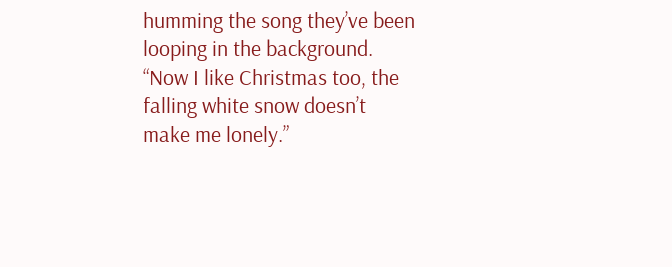humming the song they’ve been looping in the background. “Now I like Christmas too, the falling white snow doesn’t make me lonely.”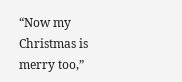“Now my Christmas is merry too,”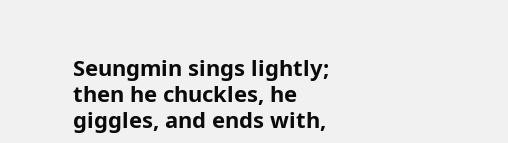Seungmin sings lightly; then he chuckles, he giggles, and ends with,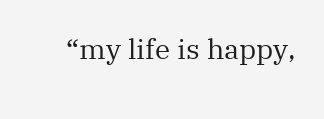“my life is happy,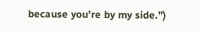because you’re by my side.”)